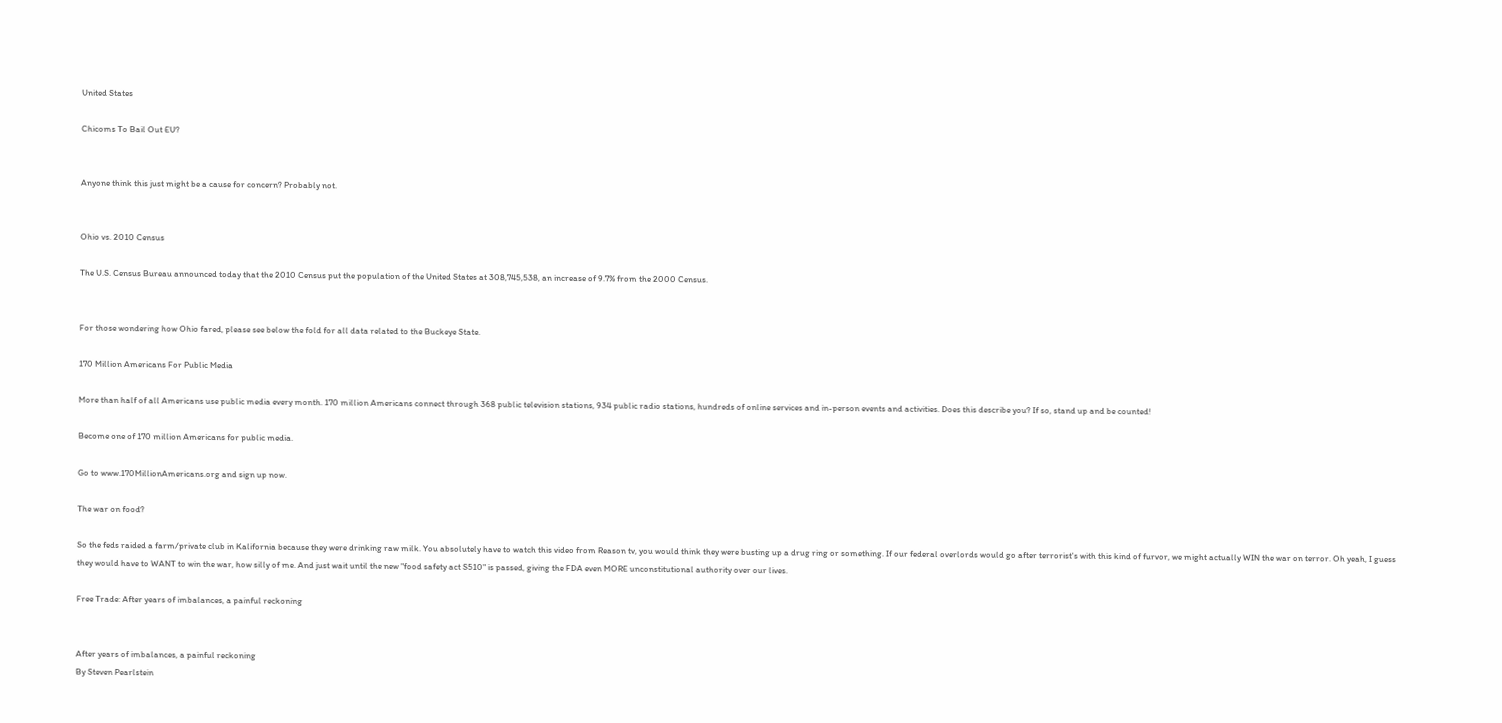United States

Chicoms To Bail Out EU?


Anyone think this just might be a cause for concern? Probably not.


Ohio vs. 2010 Census

The U.S. Census Bureau announced today that the 2010 Census put the population of the United States at 308,745,538, an increase of 9.7% from the 2000 Census.


For those wondering how Ohio fared, please see below the fold for all data related to the Buckeye State.

170 Million Americans For Public Media

More than half of all Americans use public media every month. 170 million Americans connect through 368 public television stations, 934 public radio stations, hundreds of online services and in-person events and activities. Does this describe you? If so, stand up and be counted!

Become one of 170 million Americans for public media.

Go to www.170MillionAmericans.org and sign up now.

The war on food?

So the feds raided a farm/private club in Kalifornia because they were drinking raw milk. You absolutely have to watch this video from Reason tv, you would think they were busting up a drug ring or something. If our federal overlords would go after terrorist's with this kind of furvor, we might actually WIN the war on terror. Oh yeah, I guess they would have to WANT to win the war, how silly of me. And just wait until the new "food safety act S510" is passed, giving the FDA even MORE unconstitutional authority over our lives.

Free Trade: After years of imbalances, a painful reckoning


After years of imbalances, a painful reckoning
By Steven Pearlstein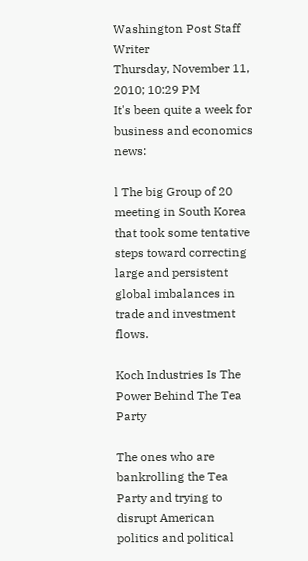Washington Post Staff Writer
Thursday, November 11, 2010; 10:29 PM
It's been quite a week for business and economics news:

l The big Group of 20 meeting in South Korea that took some tentative steps toward correcting large and persistent global imbalances in trade and investment flows.

Koch Industries Is The Power Behind The Tea Party

The ones who are bankrolling the Tea Party and trying to disrupt American politics and political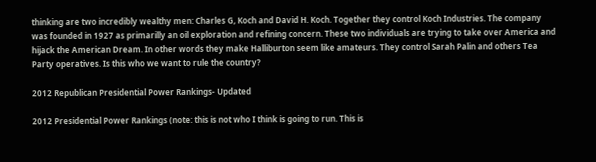thinking are two incredibly wealthy men: Charles G, Koch and David H. Koch. Together they control Koch Industries. The company was founded in 1927 as primarilly an oil exploration and refining concern. These two individuals are trying to take over America and hijack the American Dream. In other words they make Halliburton seem like amateurs. They control Sarah Palin and others Tea Party operatives. Is this who we want to rule the country?

2012 Republican Presidential Power Rankings- Updated

2012 Presidential Power Rankings (note: this is not who I think is going to run. This is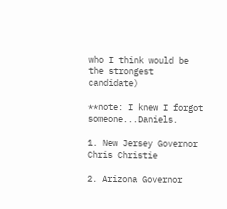who I think would be the strongest candidate)

**note: I knew I forgot someone...Daniels.

1. New Jersey Governor Chris Christie

2. Arizona Governor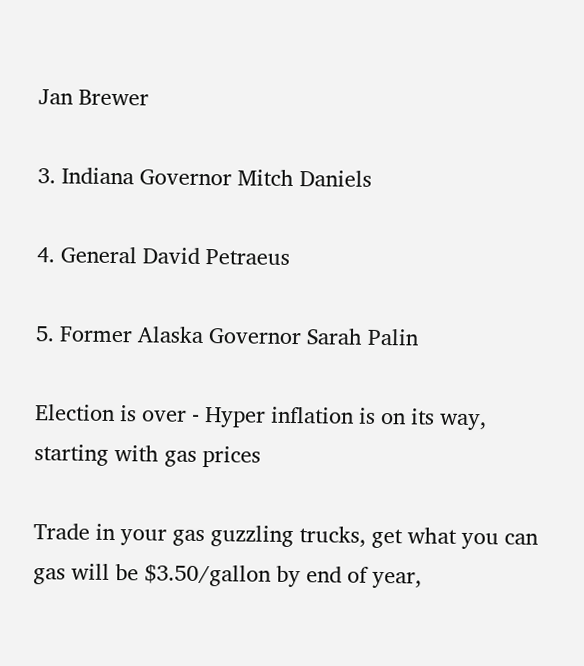Jan Brewer

3. Indiana Governor Mitch Daniels

4. General David Petraeus

5. Former Alaska Governor Sarah Palin

Election is over - Hyper inflation is on its way, starting with gas prices

Trade in your gas guzzling trucks, get what you can gas will be $3.50/gallon by end of year,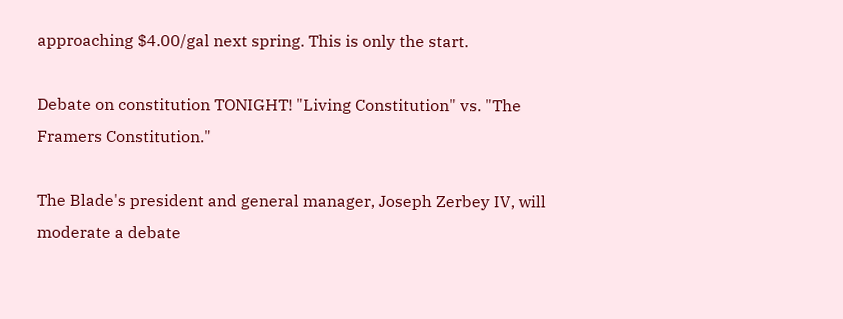approaching $4.00/gal next spring. This is only the start.

Debate on constitution TONIGHT! "Living Constitution" vs. "The Framers Constitution."

The Blade's president and general manager, Joseph Zerbey IV, will moderate a debate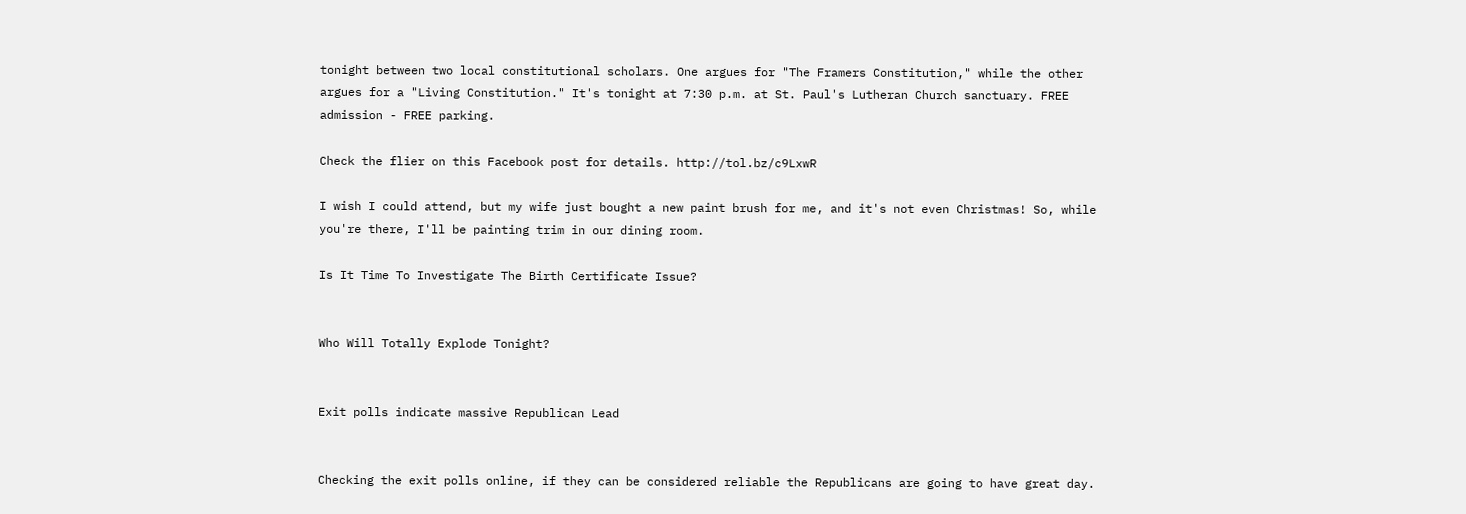tonight between two local constitutional scholars. One argues for "The Framers Constitution," while the other argues for a "Living Constitution." It's tonight at 7:30 p.m. at St. Paul's Lutheran Church sanctuary. FREE admission - FREE parking.

Check the flier on this Facebook post for details. http://tol.bz/c9LxwR

I wish I could attend, but my wife just bought a new paint brush for me, and it's not even Christmas! So, while you're there, I'll be painting trim in our dining room.

Is It Time To Investigate The Birth Certificate Issue?


Who Will Totally Explode Tonight?


Exit polls indicate massive Republican Lead


Checking the exit polls online, if they can be considered reliable the Republicans are going to have great day.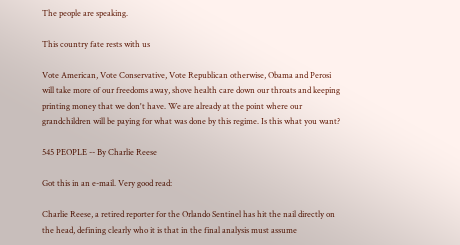The people are speaking.

This country fate rests with us

Vote American, Vote Conservative, Vote Republican otherwise, Obama and Perosi will take more of our freedoms away, shove health care down our throats and keeping printing money that we don't have. We are already at the point where our grandchildren will be paying for what was done by this regime. Is this what you want?

545 PEOPLE -- By Charlie Reese

Got this in an e-mail. Very good read:

Charlie Reese, a retired reporter for the Orlando Sentinel has hit the nail directly on the head, defining clearly who it is that in the final analysis must assume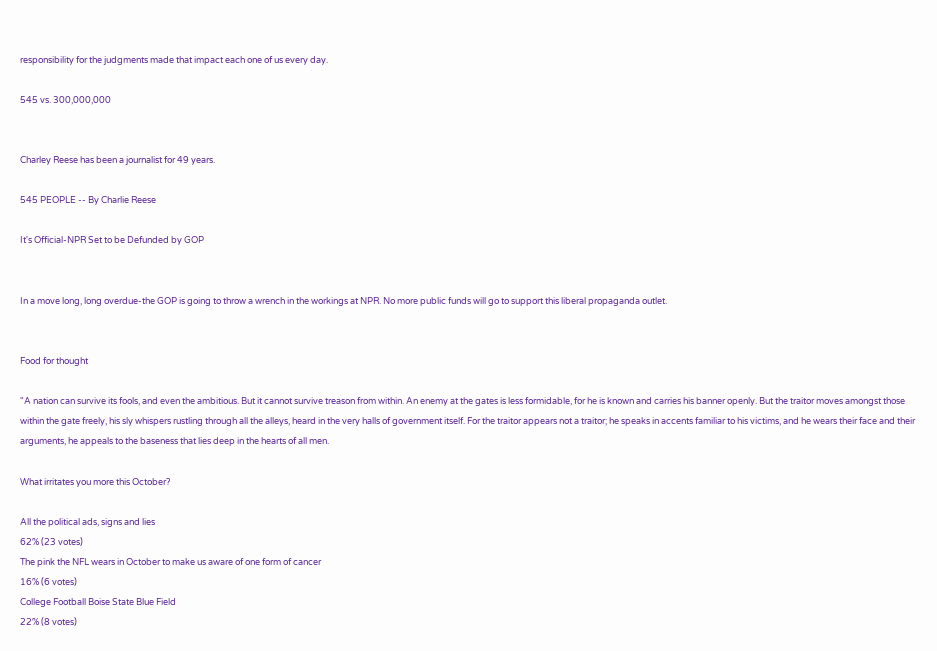responsibility for the judgments made that impact each one of us every day.

545 vs. 300,000,000


Charley Reese has been a journalist for 49 years.

545 PEOPLE -- By Charlie Reese

It's Official-NPR Set to be Defunded by GOP


In a move long, long overdue-the GOP is going to throw a wrench in the workings at NPR. No more public funds will go to support this liberal propaganda outlet.


Food for thought

"A nation can survive its fools, and even the ambitious. But it cannot survive treason from within. An enemy at the gates is less formidable, for he is known and carries his banner openly. But the traitor moves amongst those within the gate freely, his sly whispers rustling through all the alleys, heard in the very halls of government itself. For the traitor appears not a traitor; he speaks in accents familiar to his victims, and he wears their face and their arguments, he appeals to the baseness that lies deep in the hearts of all men.

What irritates you more this October?

All the political ads, signs and lies
62% (23 votes)
The pink the NFL wears in October to make us aware of one form of cancer
16% (6 votes)
College Football Boise State Blue Field
22% (8 votes)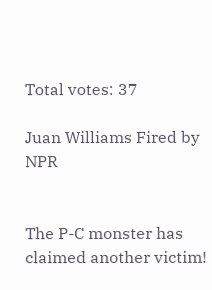Total votes: 37

Juan Williams Fired by NPR


The P-C monster has claimed another victim!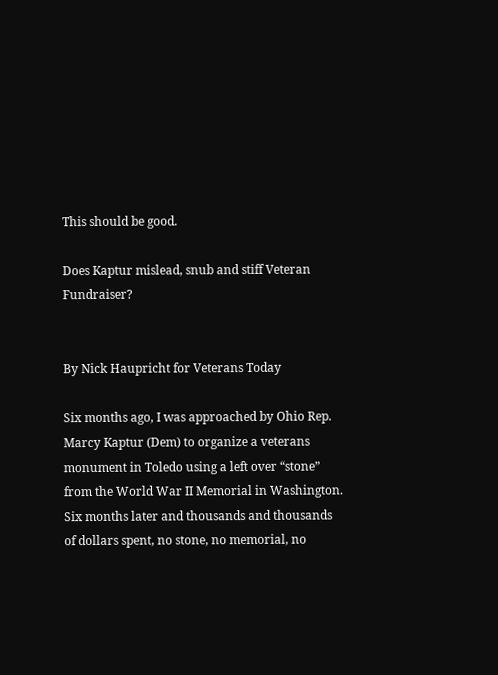This should be good.

Does Kaptur mislead, snub and stiff Veteran Fundraiser?


By Nick Haupricht for Veterans Today

Six months ago, I was approached by Ohio Rep. Marcy Kaptur (Dem) to organize a veterans monument in Toledo using a left over “stone” from the World War II Memorial in Washington. Six months later and thousands and thousands of dollars spent, no stone, no memorial, no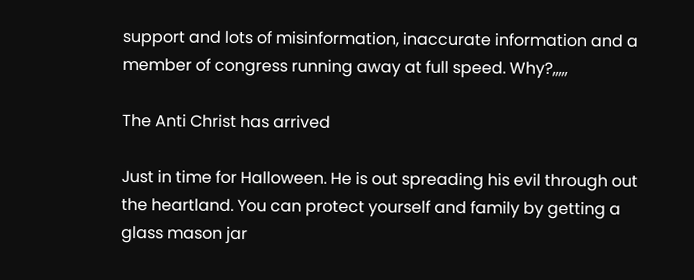support and lots of misinformation, inaccurate information and a member of congress running away at full speed. Why?,,,,,

The Anti Christ has arrived

Just in time for Halloween. He is out spreading his evil through out the heartland. You can protect yourself and family by getting a glass mason jar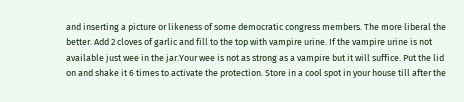and inserting a picture or likeness of some democratic congress members. The more liberal the better. Add 2 cloves of garlic and fill to the top with vampire urine. If the vampire urine is not available just wee in the jar.Your wee is not as strong as a vampire but it will suffice. Put the lid on and shake it 6 times to activate the protection. Store in a cool spot in your house till after the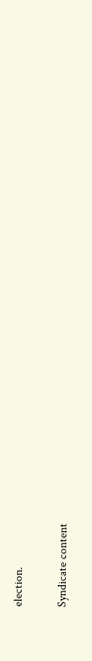election.

Syndicate content